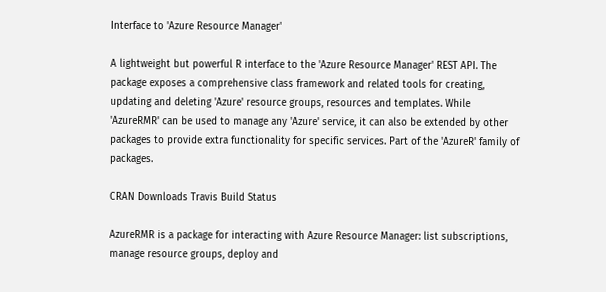Interface to 'Azure Resource Manager'

A lightweight but powerful R interface to the 'Azure Resource Manager' REST API. The package exposes a comprehensive class framework and related tools for creating, updating and deleting 'Azure' resource groups, resources and templates. While 'AzureRMR' can be used to manage any 'Azure' service, it can also be extended by other packages to provide extra functionality for specific services. Part of the 'AzureR' family of packages.

CRAN Downloads Travis Build Status

AzureRMR is a package for interacting with Azure Resource Manager: list subscriptions, manage resource groups, deploy and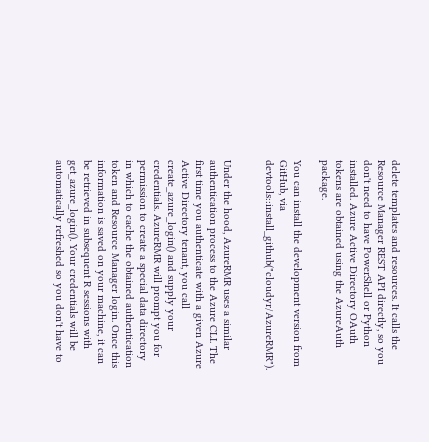delete templates and resources. It calls the Resource Manager REST API directly, so you don't need to have PowerShell or Python installed. Azure Active Directory OAuth tokens are obtained using the AzureAuth package.

You can install the development version from GitHub, via devtools::install_github("cloudyr/AzureRMR").


Under the hood, AzureRMR uses a similar authentication process to the Azure CLI. The first time you authenticate with a given Azure Active Directory tenant, you call create_azure_login() and supply your credentials. AzureRMR will prompt you for permission to create a special data directory in which to cache the obtained authentication token and Resource Manager login. Once this information is saved on your machine, it can be retrieved in subsequent R sessions with get_azure_login(). Your credentials will be automatically refreshed so you don't have to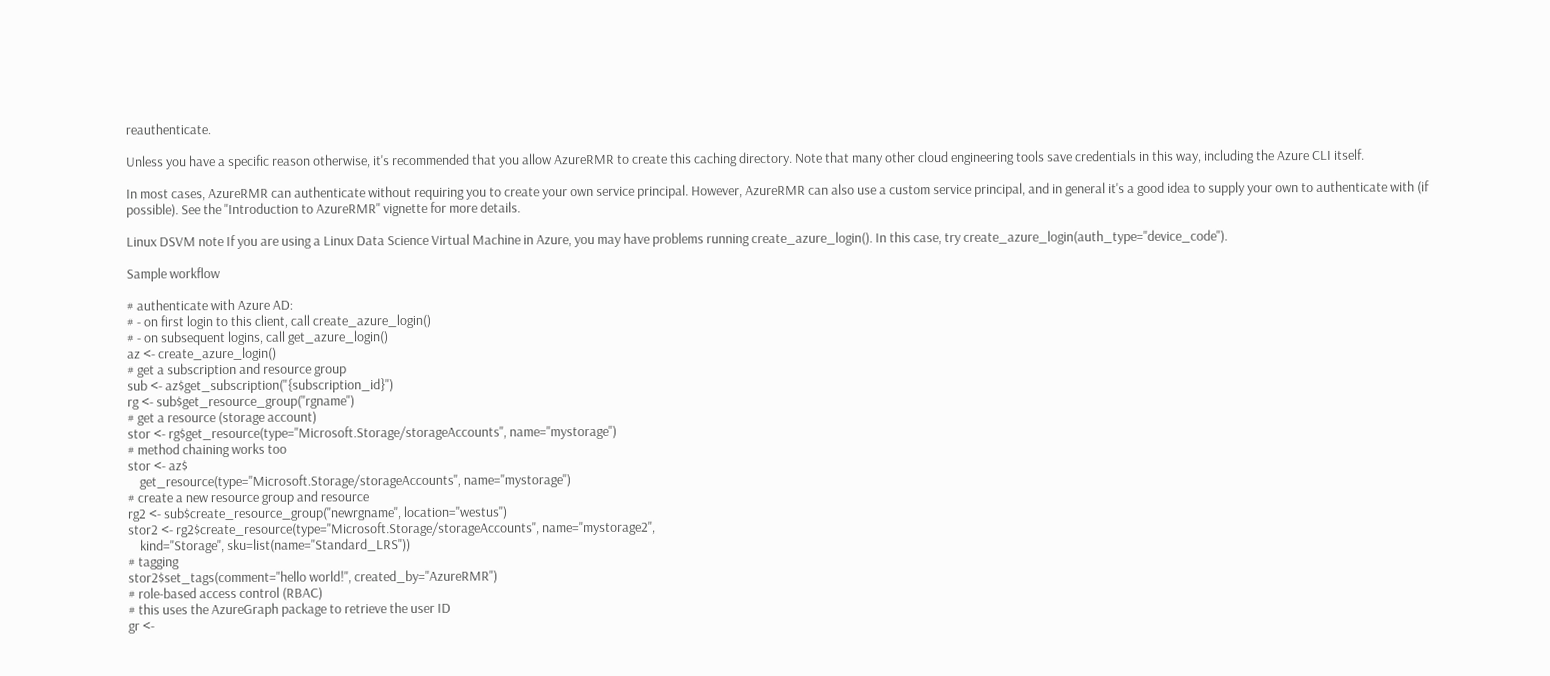reauthenticate.

Unless you have a specific reason otherwise, it's recommended that you allow AzureRMR to create this caching directory. Note that many other cloud engineering tools save credentials in this way, including the Azure CLI itself.

In most cases, AzureRMR can authenticate without requiring you to create your own service principal. However, AzureRMR can also use a custom service principal, and in general it's a good idea to supply your own to authenticate with (if possible). See the "Introduction to AzureRMR" vignette for more details.

Linux DSVM note If you are using a Linux Data Science Virtual Machine in Azure, you may have problems running create_azure_login(). In this case, try create_azure_login(auth_type="device_code").

Sample workflow

# authenticate with Azure AD:
# - on first login to this client, call create_azure_login()
# - on subsequent logins, call get_azure_login()
az <- create_azure_login()
# get a subscription and resource group
sub <- az$get_subscription("{subscription_id}")
rg <- sub$get_resource_group("rgname")
# get a resource (storage account)
stor <- rg$get_resource(type="Microsoft.Storage/storageAccounts", name="mystorage")
# method chaining works too
stor <- az$
    get_resource(type="Microsoft.Storage/storageAccounts", name="mystorage")
# create a new resource group and resource
rg2 <- sub$create_resource_group("newrgname", location="westus")
stor2 <- rg2$create_resource(type="Microsoft.Storage/storageAccounts", name="mystorage2",
    kind="Storage", sku=list(name="Standard_LRS"))
# tagging
stor2$set_tags(comment="hello world!", created_by="AzureRMR")
# role-based access control (RBAC)
# this uses the AzureGraph package to retrieve the user ID
gr <-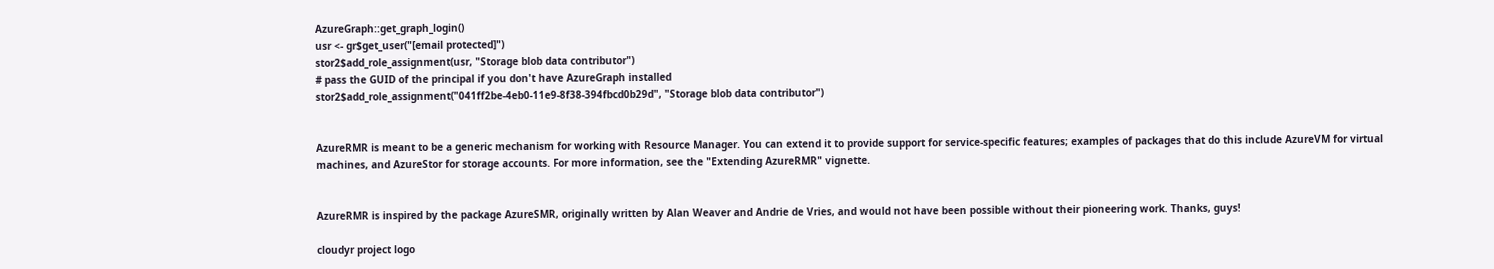AzureGraph::get_graph_login()
usr <- gr$get_user("[email protected]")
stor2$add_role_assignment(usr, "Storage blob data contributor")
# pass the GUID of the principal if you don't have AzureGraph installed
stor2$add_role_assignment("041ff2be-4eb0-11e9-8f38-394fbcd0b29d", "Storage blob data contributor")


AzureRMR is meant to be a generic mechanism for working with Resource Manager. You can extend it to provide support for service-specific features; examples of packages that do this include AzureVM for virtual machines, and AzureStor for storage accounts. For more information, see the "Extending AzureRMR" vignette.


AzureRMR is inspired by the package AzureSMR, originally written by Alan Weaver and Andrie de Vries, and would not have been possible without their pioneering work. Thanks, guys!

cloudyr project logo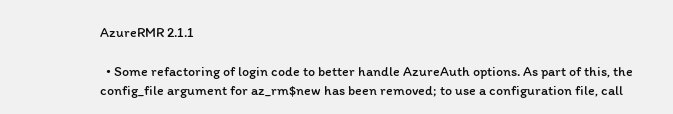AzureRMR 2.1.1

  • Some refactoring of login code to better handle AzureAuth options. As part of this, the config_file argument for az_rm$new has been removed; to use a configuration file, call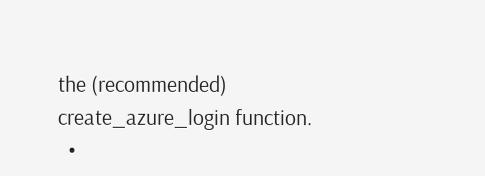the (recommended) create_azure_login function.
  •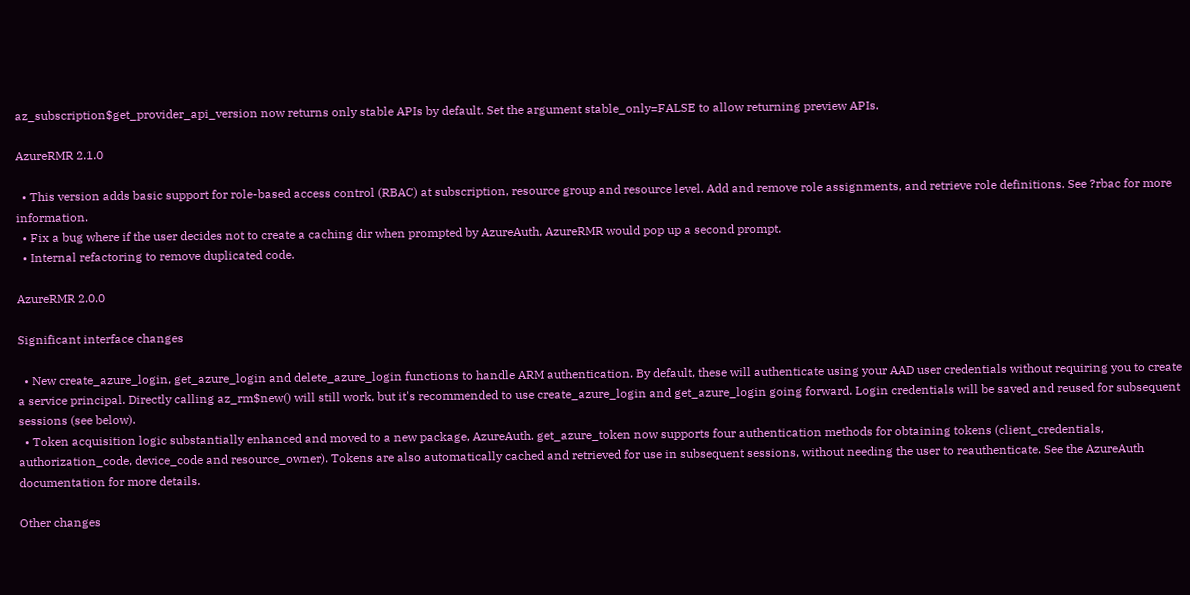az_subscription$get_provider_api_version now returns only stable APIs by default. Set the argument stable_only=FALSE to allow returning preview APIs.

AzureRMR 2.1.0

  • This version adds basic support for role-based access control (RBAC) at subscription, resource group and resource level. Add and remove role assignments, and retrieve role definitions. See ?rbac for more information.
  • Fix a bug where if the user decides not to create a caching dir when prompted by AzureAuth, AzureRMR would pop up a second prompt.
  • Internal refactoring to remove duplicated code.

AzureRMR 2.0.0

Significant interface changes

  • New create_azure_login, get_azure_login and delete_azure_login functions to handle ARM authentication. By default, these will authenticate using your AAD user credentials without requiring you to create a service principal. Directly calling az_rm$new() will still work, but it's recommended to use create_azure_login and get_azure_login going forward. Login credentials will be saved and reused for subsequent sessions (see below).
  • Token acquisition logic substantially enhanced and moved to a new package, AzureAuth. get_azure_token now supports four authentication methods for obtaining tokens (client_credentials, authorization_code, device_code and resource_owner). Tokens are also automatically cached and retrieved for use in subsequent sessions, without needing the user to reauthenticate. See the AzureAuth documentation for more details.

Other changes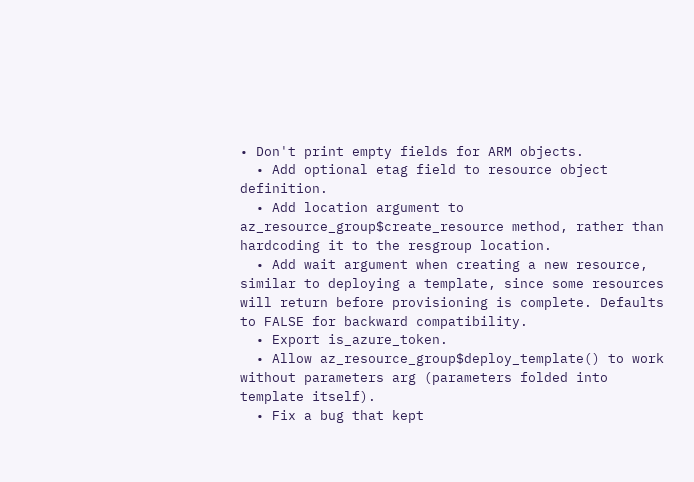• Don't print empty fields for ARM objects.
  • Add optional etag field to resource object definition.
  • Add location argument to az_resource_group$create_resource method, rather than hardcoding it to the resgroup location.
  • Add wait argument when creating a new resource, similar to deploying a template, since some resources will return before provisioning is complete. Defaults to FALSE for backward compatibility.
  • Export is_azure_token.
  • Allow az_resource_group$deploy_template() to work without parameters arg (parameters folded into template itself).
  • Fix a bug that kept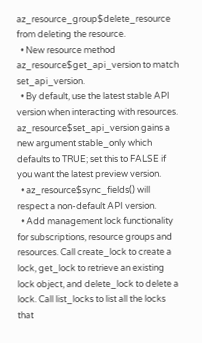az_resource_group$delete_resource from deleting the resource.
  • New resource method az_resource$get_api_version to match set_api_version.
  • By default, use the latest stable API version when interacting with resources. az_resource$set_api_version gains a new argument stable_only which defaults to TRUE; set this to FALSE if you want the latest preview version.
  • az_resource$sync_fields() will respect a non-default API version.
  • Add management lock functionality for subscriptions, resource groups and resources. Call create_lock to create a lock, get_lock to retrieve an existing lock object, and delete_lock to delete a lock. Call list_locks to list all the locks that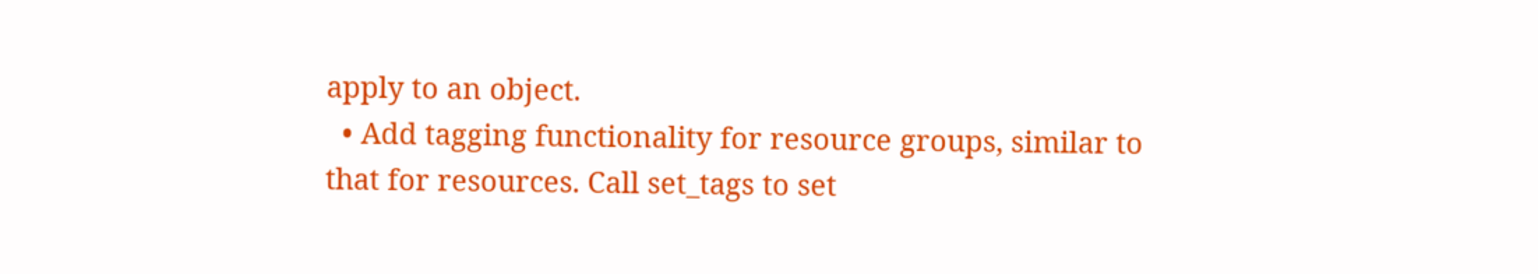apply to an object.
  • Add tagging functionality for resource groups, similar to that for resources. Call set_tags to set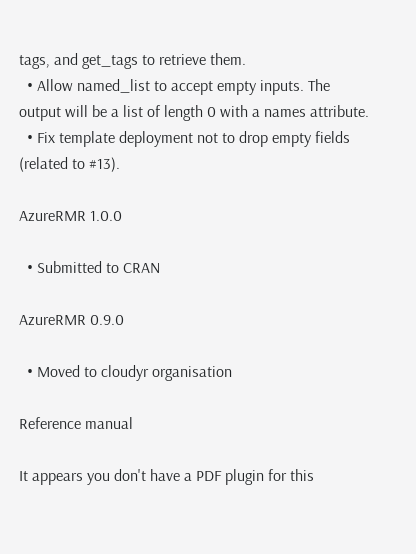tags, and get_tags to retrieve them.
  • Allow named_list to accept empty inputs. The output will be a list of length 0 with a names attribute.
  • Fix template deployment not to drop empty fields (related to #13).

AzureRMR 1.0.0

  • Submitted to CRAN

AzureRMR 0.9.0

  • Moved to cloudyr organisation

Reference manual

It appears you don't have a PDF plugin for this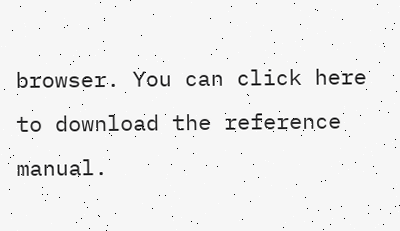browser. You can click here to download the reference manual.